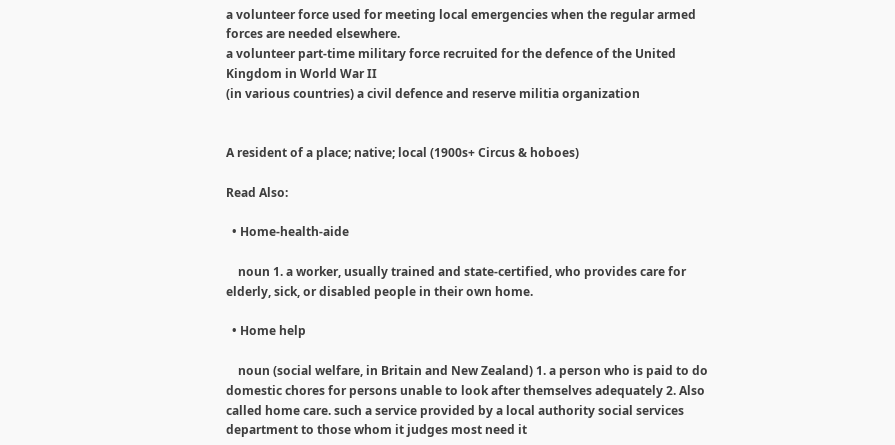a volunteer force used for meeting local emergencies when the regular armed forces are needed elsewhere.
a volunteer part-time military force recruited for the defence of the United Kingdom in World War II
(in various countries) a civil defence and reserve militia organization


A resident of a place; native; local (1900s+ Circus & hoboes)

Read Also:

  • Home-health-aide

    noun 1. a worker, usually trained and state-certified, who provides care for elderly, sick, or disabled people in their own home.

  • Home help

    noun (social welfare, in Britain and New Zealand) 1. a person who is paid to do domestic chores for persons unable to look after themselves adequately 2. Also called home care. such a service provided by a local authority social services department to those whom it judges most need it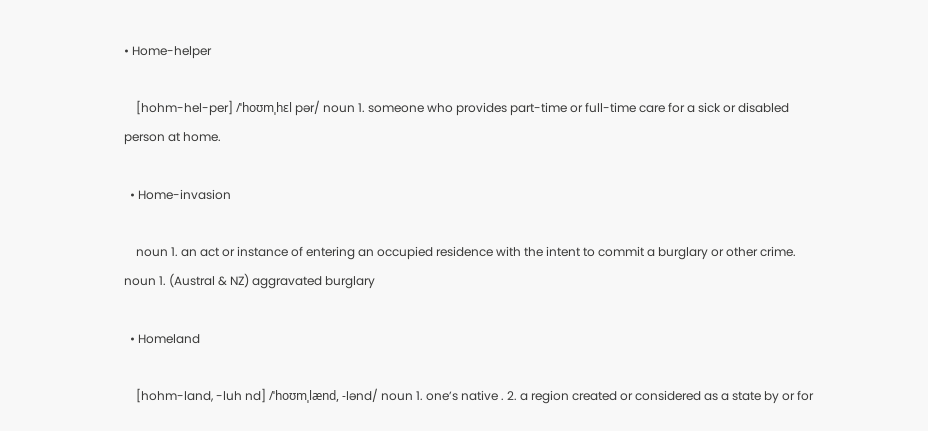• Home-helper

    [hohm-hel-per] /ˈhoʊmˌhɛl pər/ noun 1. someone who provides part-time or full-time care for a sick or disabled person at home.

  • Home-invasion

    noun 1. an act or instance of entering an occupied residence with the intent to commit a burglary or other crime. noun 1. (Austral & NZ) aggravated burglary

  • Homeland

    [hohm-land, -luh nd] /ˈhoʊmˌlænd, -lənd/ noun 1. one’s native . 2. a region created or considered as a state by or for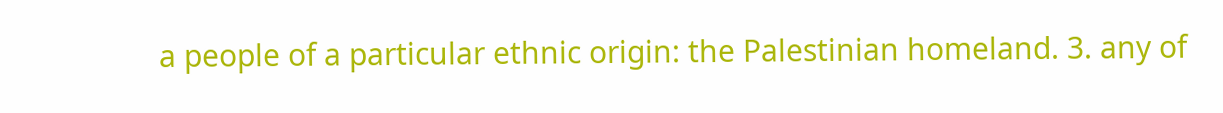a people of a particular ethnic origin: the Palestinian homeland. 3. any of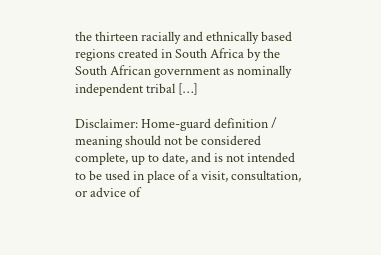the thirteen racially and ethnically based regions created in South Africa by the South African government as nominally independent tribal […]

Disclaimer: Home-guard definition / meaning should not be considered complete, up to date, and is not intended to be used in place of a visit, consultation, or advice of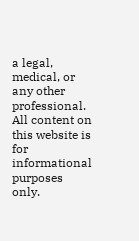a legal, medical, or any other professional. All content on this website is for informational purposes only.